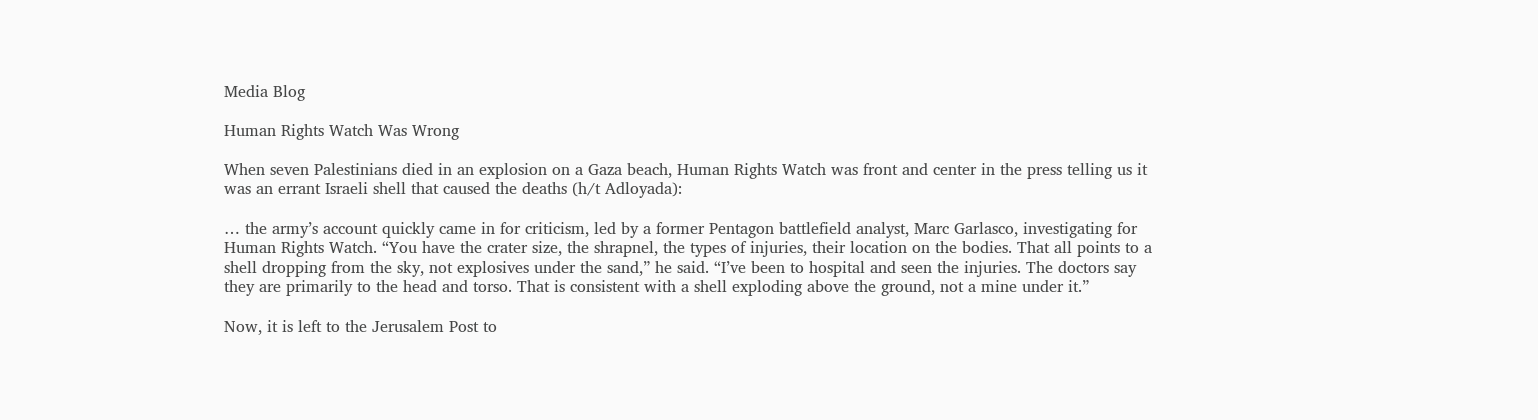Media Blog

Human Rights Watch Was Wrong

When seven Palestinians died in an explosion on a Gaza beach, Human Rights Watch was front and center in the press telling us it was an errant Israeli shell that caused the deaths (h/t Adloyada):

… the army’s account quickly came in for criticism, led by a former Pentagon battlefield analyst, Marc Garlasco, investigating for Human Rights Watch. “You have the crater size, the shrapnel, the types of injuries, their location on the bodies. That all points to a shell dropping from the sky, not explosives under the sand,” he said. “I’ve been to hospital and seen the injuries. The doctors say they are primarily to the head and torso. That is consistent with a shell exploding above the ground, not a mine under it.”

Now, it is left to the Jerusalem Post to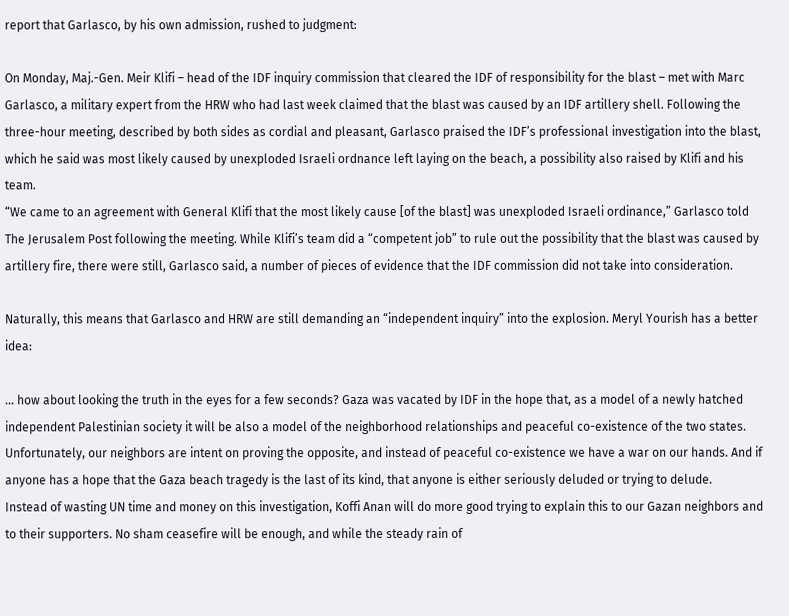report that Garlasco, by his own admission, rushed to judgment:

On Monday, Maj.-Gen. Meir Klifi – head of the IDF inquiry commission that cleared the IDF of responsibility for the blast – met with Marc Garlasco, a military expert from the HRW who had last week claimed that the blast was caused by an IDF artillery shell. Following the three-hour meeting, described by both sides as cordial and pleasant, Garlasco praised the IDF’s professional investigation into the blast, which he said was most likely caused by unexploded Israeli ordnance left laying on the beach, a possibility also raised by Klifi and his team.
“We came to an agreement with General Klifi that the most likely cause [of the blast] was unexploded Israeli ordinance,” Garlasco told The Jerusalem Post following the meeting. While Klifi’s team did a “competent job” to rule out the possibility that the blast was caused by artillery fire, there were still, Garlasco said, a number of pieces of evidence that the IDF commission did not take into consideration.

Naturally, this means that Garlasco and HRW are still demanding an “independent inquiry” into the explosion. Meryl Yourish has a better idea:

… how about looking the truth in the eyes for a few seconds? Gaza was vacated by IDF in the hope that, as a model of a newly hatched independent Palestinian society it will be also a model of the neighborhood relationships and peaceful co-existence of the two states.
Unfortunately, our neighbors are intent on proving the opposite, and instead of peaceful co-existence we have a war on our hands. And if anyone has a hope that the Gaza beach tragedy is the last of its kind, that anyone is either seriously deluded or trying to delude.
Instead of wasting UN time and money on this investigation, Koffi Anan will do more good trying to explain this to our Gazan neighbors and to their supporters. No sham ceasefire will be enough, and while the steady rain of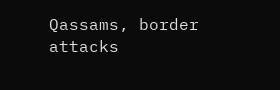Qassams, border attacks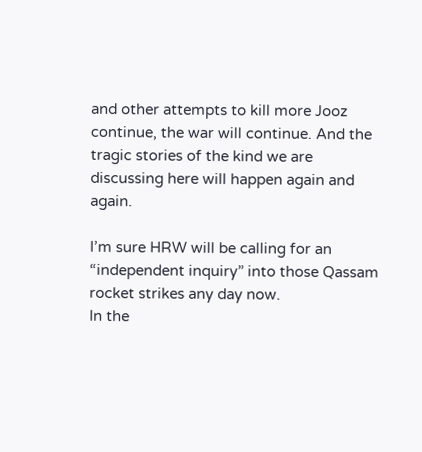and other attempts to kill more Jooz continue, the war will continue. And the tragic stories of the kind we are discussing here will happen again and again.

I’m sure HRW will be calling for an “independent inquiry” into those Qassam rocket strikes any day now.
In the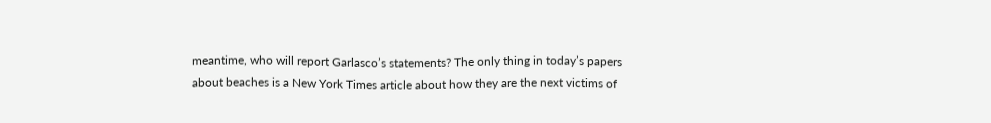meantime, who will report Garlasco’s statements? The only thing in today’s papers about beaches is a New York Times article about how they are the next victims of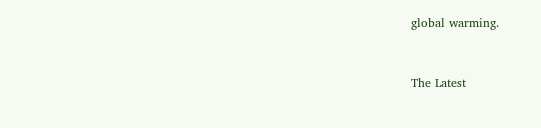global warming.


The Latest